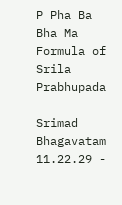P Pha Ba Bha Ma Formula of Srila Prabhupada

Srimad Bhagavatam 11.22.29 -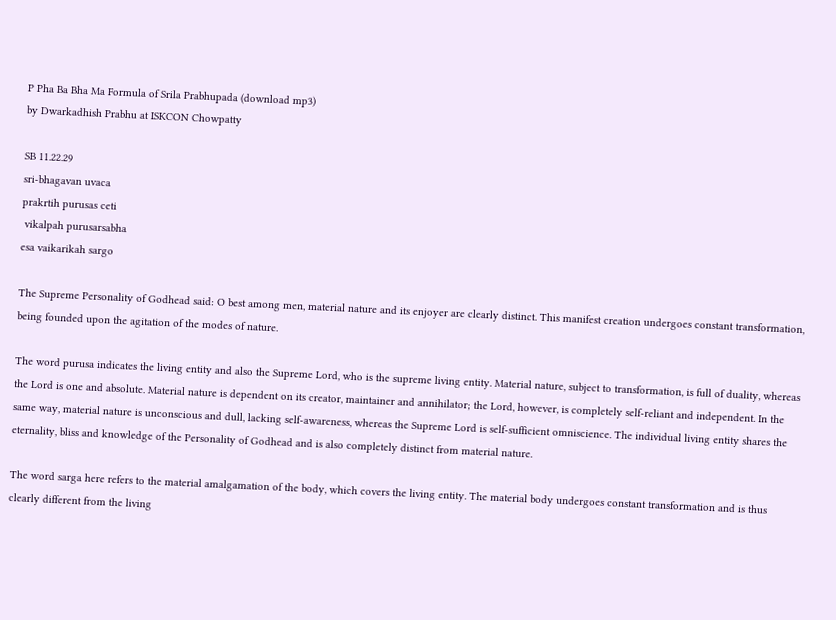P Pha Ba Bha Ma Formula of Srila Prabhupada (download mp3)
by Dwarkadhish Prabhu at ISKCON Chowpatty

SB 11.22.29
sri-bhagavan uvaca
prakrtih purusas ceti
 vikalpah purusarsabha
esa vaikarikah sargo

The Supreme Personality of Godhead said: O best among men, material nature and its enjoyer are clearly distinct. This manifest creation undergoes constant transformation, being founded upon the agitation of the modes of nature.

The word purusa indicates the living entity and also the Supreme Lord, who is the supreme living entity. Material nature, subject to transformation, is full of duality, whereas the Lord is one and absolute. Material nature is dependent on its creator, maintainer and annihilator; the Lord, however, is completely self-reliant and independent. In the same way, material nature is unconscious and dull, lacking self-awareness, whereas the Supreme Lord is self-sufficient omniscience. The individual living entity shares the eternality, bliss and knowledge of the Personality of Godhead and is also completely distinct from material nature.

The word sarga here refers to the material amalgamation of the body, which covers the living entity. The material body undergoes constant transformation and is thus clearly different from the living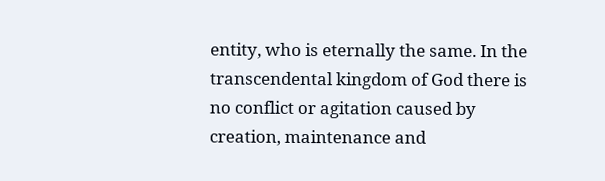entity, who is eternally the same. In the transcendental kingdom of God there is no conflict or agitation caused by creation, maintenance and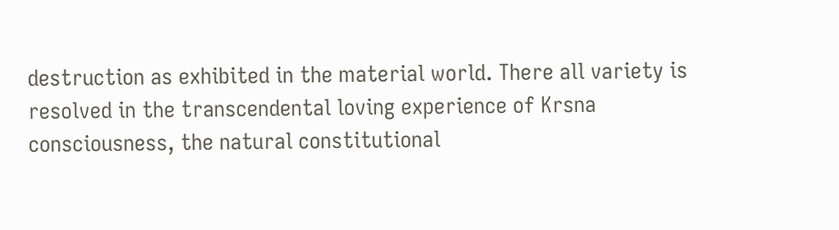destruction as exhibited in the material world. There all variety is resolved in the transcendental loving experience of Krsna consciousness, the natural constitutional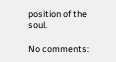position of the soul.

No comments: